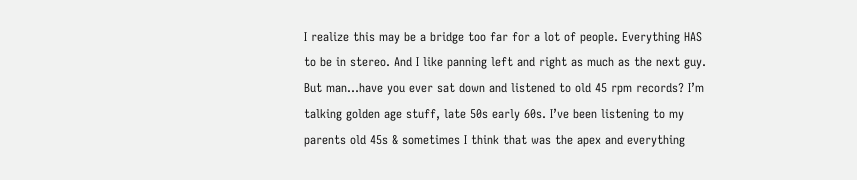I realize this may be a bridge too far for a lot of people. Everything HAS to be in stereo. And I like panning left and right as much as the next guy. But man…have you ever sat down and listened to old 45 rpm records? I’m talking golden age stuff, late 50s early 60s. I’ve been listening to my parents old 45s & sometimes I think that was the apex and everything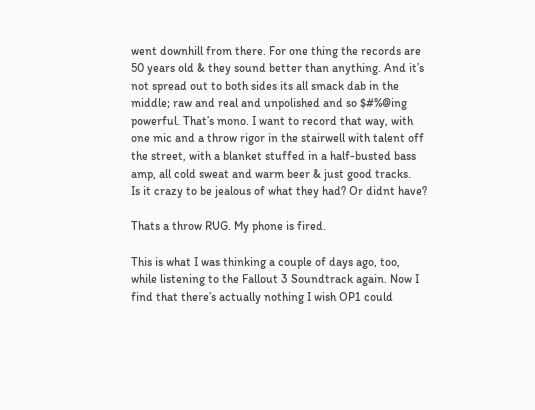went downhill from there. For one thing the records are 50 years old & they sound better than anything. And it’s not spread out to both sides its all smack dab in the middle; raw and real and unpolished and so $#%@ing powerful. That’s mono. I want to record that way, with one mic and a throw rigor in the stairwell with talent off the street, with a blanket stuffed in a half-busted bass amp, all cold sweat and warm beer & just good tracks.
Is it crazy to be jealous of what they had? Or didnt have?

Thats a throw RUG. My phone is fired.

This is what I was thinking a couple of days ago, too, while listening to the Fallout 3 Soundtrack again. Now I find that there’s actually nothing I wish OP1 could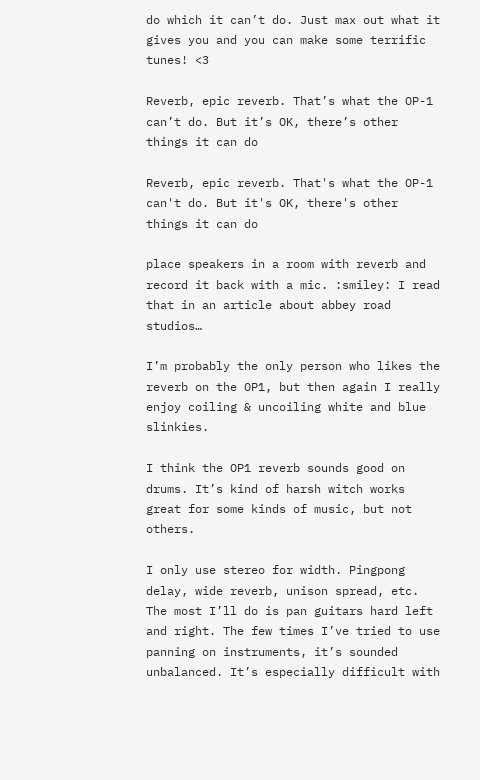do which it can’t do. Just max out what it gives you and you can make some terrific tunes! <3

Reverb, epic reverb. That’s what the OP-1 can’t do. But it’s OK, there’s other things it can do

Reverb, epic reverb. That's what the OP-1 can't do. But it's OK, there's other things it can do

place speakers in a room with reverb and record it back with a mic. :smiley: I read that in an article about abbey road studios…

I’m probably the only person who likes the reverb on the OP1, but then again I really enjoy coiling & uncoiling white and blue slinkies.

I think the OP1 reverb sounds good on drums. It’s kind of harsh witch works great for some kinds of music, but not others.

I only use stereo for width. Pingpong delay, wide reverb, unison spread, etc. The most I’ll do is pan guitars hard left and right. The few times I’ve tried to use panning on instruments, it’s sounded unbalanced. It’s especially difficult with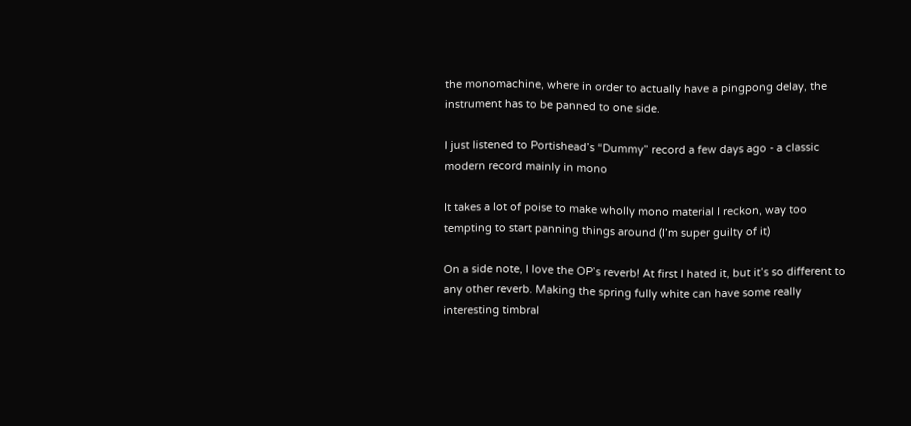the monomachine, where in order to actually have a pingpong delay, the instrument has to be panned to one side.

I just listened to Portishead’s “Dummy” record a few days ago - a classic modern record mainly in mono

It takes a lot of poise to make wholly mono material I reckon, way too tempting to start panning things around (I’m super guilty of it)

On a side note, I love the OP’s reverb! At first I hated it, but it’s so different to any other reverb. Making the spring fully white can have some really interesting timbral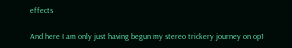effects

And here I am only just having begun my stereo trickery journey on op1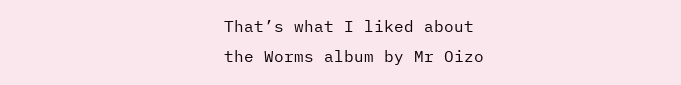That’s what I liked about the Worms album by Mr Oizo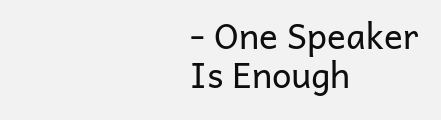- One Speaker Is Enough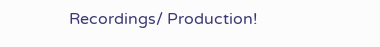Recordings/ Production!